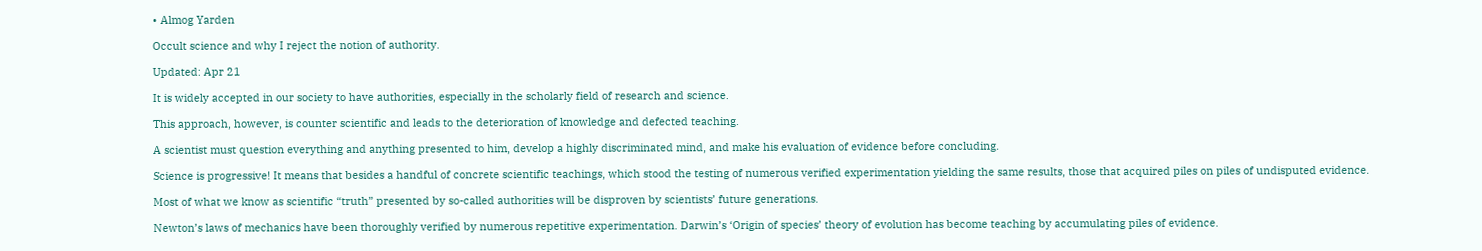• Almog Yarden

Occult science and why I reject the notion of authority.

Updated: Apr 21

It is widely accepted in our society to have authorities, especially in the scholarly field of research and science.

This approach, however, is counter scientific and leads to the deterioration of knowledge and defected teaching.

A scientist must question everything and anything presented to him, develop a highly discriminated mind, and make his evaluation of evidence before concluding.

Science is progressive! It means that besides a handful of concrete scientific teachings, which stood the testing of numerous verified experimentation yielding the same results, those that acquired piles on piles of undisputed evidence.

Most of what we know as scientific “truth” presented by so-called authorities will be disproven by scientists’ future generations.

Newton’s laws of mechanics have been thoroughly verified by numerous repetitive experimentation. Darwin’s ‘Origin of species’ theory of evolution has become teaching by accumulating piles of evidence.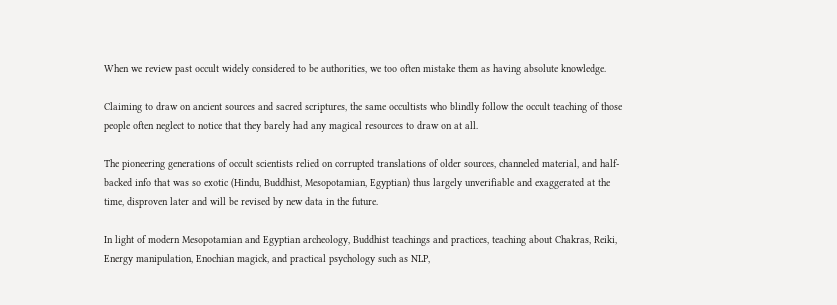When we review past occult widely considered to be authorities, we too often mistake them as having absolute knowledge.

Claiming to draw on ancient sources and sacred scriptures, the same occultists who blindly follow the occult teaching of those people often neglect to notice that they barely had any magical resources to draw on at all.

The pioneering generations of occult scientists relied on corrupted translations of older sources, channeled material, and half-backed info that was so exotic (Hindu, Buddhist, Mesopotamian, Egyptian) thus largely unverifiable and exaggerated at the time, disproven later and will be revised by new data in the future.

In light of modern Mesopotamian and Egyptian archeology, Buddhist teachings and practices, teaching about Chakras, Reiki, Energy manipulation, Enochian magick, and practical psychology such as NLP,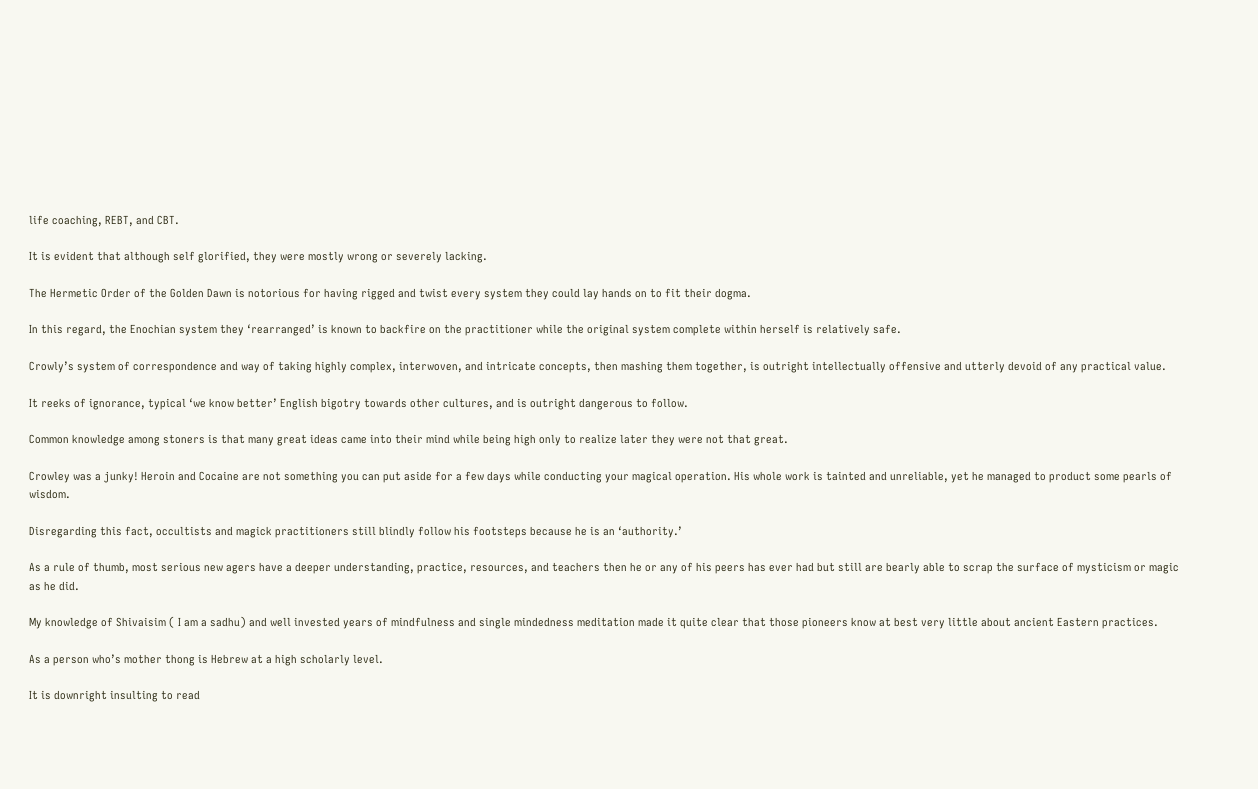life coaching, REBT, and CBT.

It is evident that although self glorified, they were mostly wrong or severely lacking.

The Hermetic Order of the Golden Dawn is notorious for having rigged and twist every system they could lay hands on to fit their dogma.

In this regard, the Enochian system they ‘rearranged’ is known to backfire on the practitioner while the original system complete within herself is relatively safe.

Crowly’s system of correspondence and way of taking highly complex, interwoven, and intricate concepts, then mashing them together, is outright intellectually offensive and utterly devoid of any practical value.

It reeks of ignorance, typical ‘we know better’ English bigotry towards other cultures, and is outright dangerous to follow.

Common knowledge among stoners is that many great ideas came into their mind while being high only to realize later they were not that great.

Crowley was a junky! Heroin and Cocaine are not something you can put aside for a few days while conducting your magical operation. His whole work is tainted and unreliable, yet he managed to product some pearls of wisdom.

Disregarding this fact, occultists and magick practitioners still blindly follow his footsteps because he is an ‘authority.’

As a rule of thumb, most serious new agers have a deeper understanding, practice, resources, and teachers then he or any of his peers has ever had but still are bearly able to scrap the surface of mysticism or magic as he did.

My knowledge of Shivaisim ( I am a sadhu) and well invested years of mindfulness and single mindedness meditation made it quite clear that those pioneers know at best very little about ancient Eastern practices.

As a person who’s mother thong is Hebrew at a high scholarly level.

It is downright insulting to read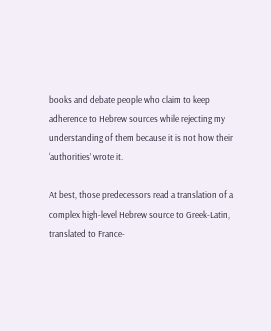books and debate people who claim to keep adherence to Hebrew sources while rejecting my understanding of them because it is not how their ‘authorities’ wrote it.

At best, those predecessors read a translation of a complex high-level Hebrew source to Greek-Latin, translated to France-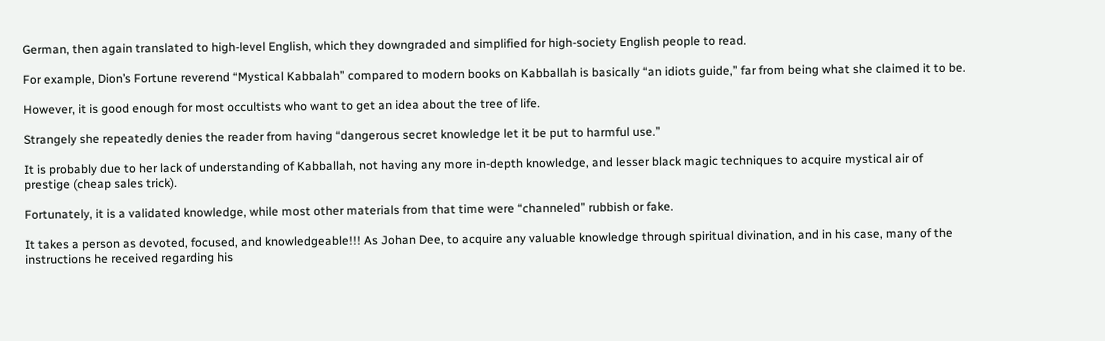German, then again translated to high-level English, which they downgraded and simplified for high-society English people to read.

For example, Dion’s Fortune reverend “Mystical Kabbalah” compared to modern books on Kabballah is basically “an idiots guide,” far from being what she claimed it to be.

However, it is good enough for most occultists who want to get an idea about the tree of life.

Strangely she repeatedly denies the reader from having “dangerous secret knowledge let it be put to harmful use.”

It is probably due to her lack of understanding of Kabballah, not having any more in-depth knowledge, and lesser black magic techniques to acquire mystical air of prestige (cheap sales trick).

Fortunately, it is a validated knowledge, while most other materials from that time were “channeled” rubbish or fake.

It takes a person as devoted, focused, and knowledgeable!!! As Johan Dee, to acquire any valuable knowledge through spiritual divination, and in his case, many of the instructions he received regarding his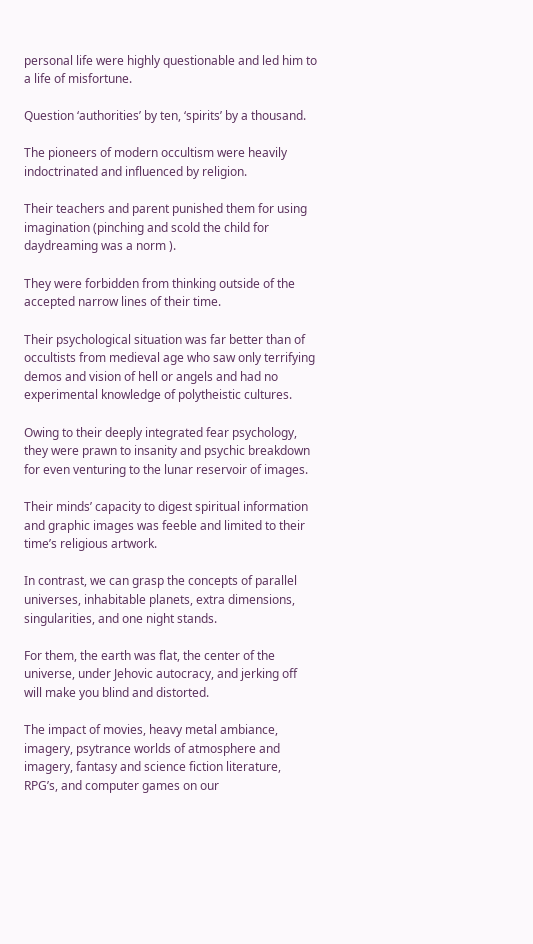personal life were highly questionable and led him to a life of misfortune.

Question ‘authorities’ by ten, ‘spirits’ by a thousand.

The pioneers of modern occultism were heavily indoctrinated and influenced by religion.

Their teachers and parent punished them for using imagination (pinching and scold the child for daydreaming was a norm ).

They were forbidden from thinking outside of the accepted narrow lines of their time.

Their psychological situation was far better than of occultists from medieval age who saw only terrifying demos and vision of hell or angels and had no experimental knowledge of polytheistic cultures.

Owing to their deeply integrated fear psychology, they were prawn to insanity and psychic breakdown for even venturing to the lunar reservoir of images.

Their minds’ capacity to digest spiritual information and graphic images was feeble and limited to their time’s religious artwork.

In contrast, we can grasp the concepts of parallel universes, inhabitable planets, extra dimensions, singularities, and one night stands.

For them, the earth was flat, the center of the universe, under Jehovic autocracy, and jerking off will make you blind and distorted.

The impact of movies, heavy metal ambiance, imagery, psytrance worlds of atmosphere and imagery, fantasy and science fiction literature, RPG’s, and computer games on our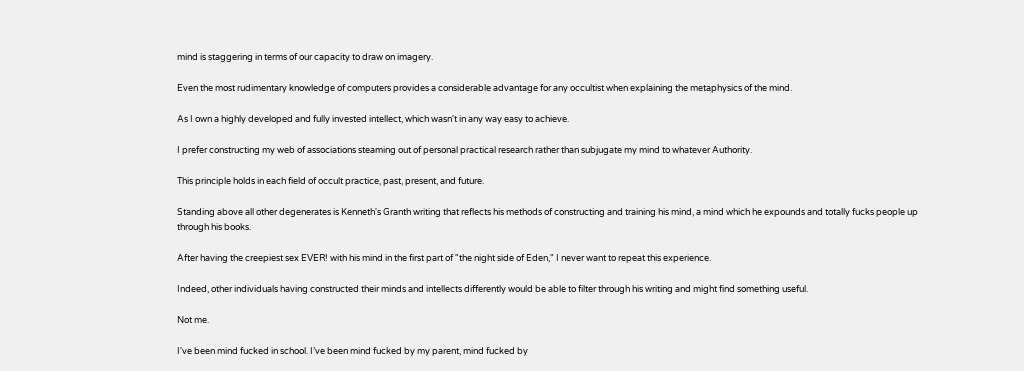mind is staggering in terms of our capacity to draw on imagery.

Even the most rudimentary knowledge of computers provides a considerable advantage for any occultist when explaining the metaphysics of the mind.

As I own a highly developed and fully invested intellect, which wasn't in any way easy to achieve.

I prefer constructing my web of associations steaming out of personal practical research rather than subjugate my mind to whatever Authority.

This principle holds in each field of occult practice, past, present, and future.

Standing above all other degenerates is Kenneth's Granth writing that reflects his methods of constructing and training his mind, a mind which he expounds and totally fucks people up through his books.

After having the creepiest sex EVER! with his mind in the first part of "the night side of Eden," I never want to repeat this experience.

Indeed, other individuals having constructed their minds and intellects differently would be able to filter through his writing and might find something useful.

Not me.

I've been mind fucked in school. I’ve been mind fucked by my parent, mind fucked by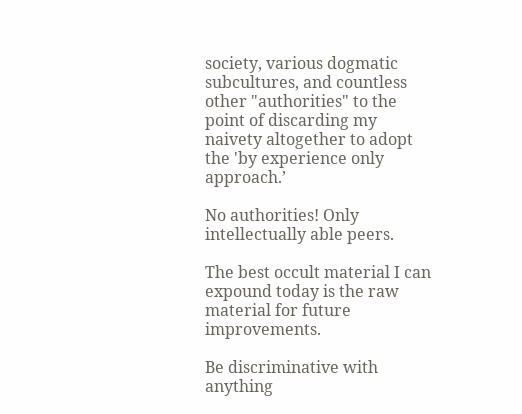society, various dogmatic subcultures, and countless other "authorities" to the point of discarding my naivety altogether to adopt the 'by experience only approach.’

No authorities! Only intellectually able peers.

The best occult material I can expound today is the raw material for future improvements.

Be discriminative with anything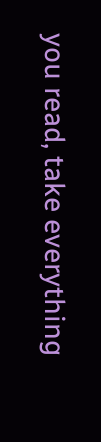you read, take everything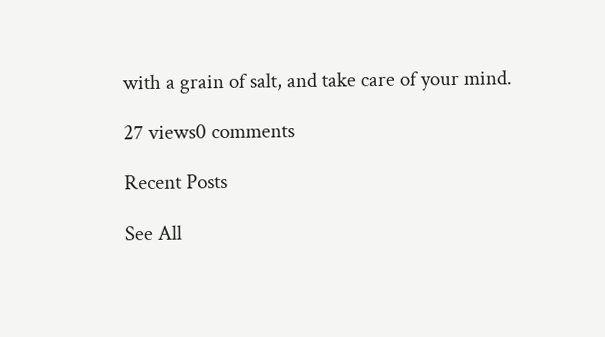with a grain of salt, and take care of your mind.

27 views0 comments

Recent Posts

See All